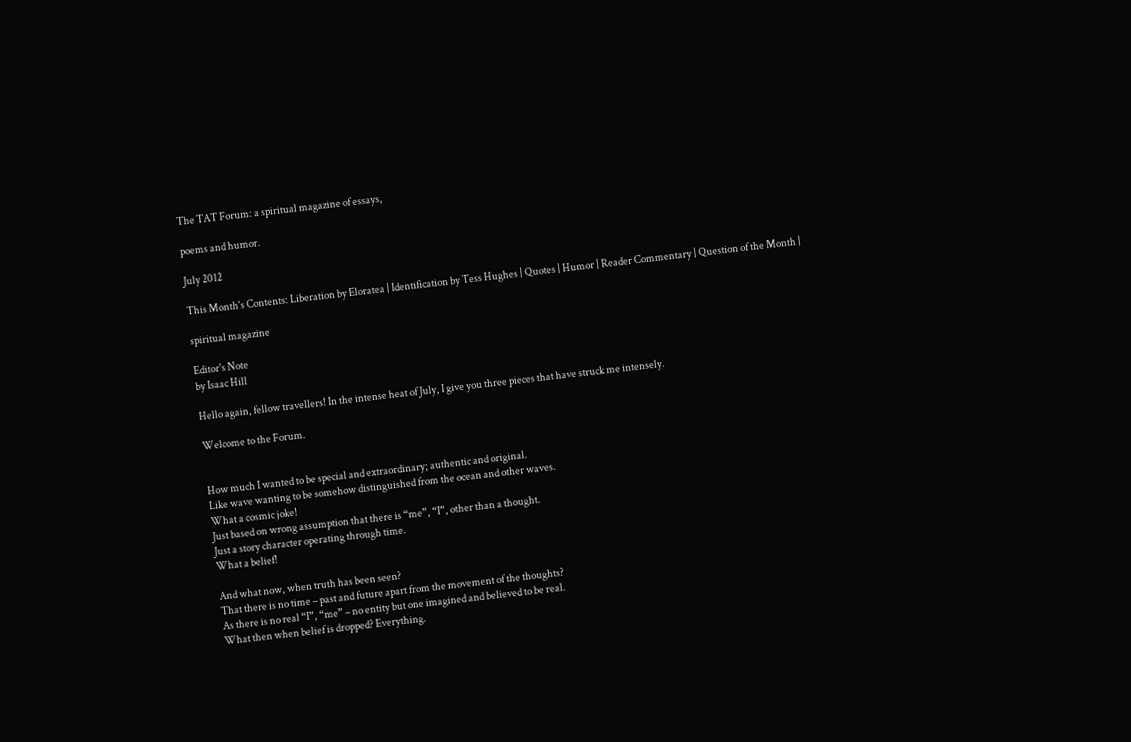The TAT Forum: a spiritual magazine of essays,

poems and humor.

July 2012

This Month's Contents: Liberation by Eloratea | Identification by Tess Hughes | Quotes | Humor | Reader Commentary | Question of the Month |

spiritual magazine

Editor's Note
by Isaac Hill

Hello again, fellow travellers! In the intense heat of July, I give you three pieces that have struck me intensely.

Welcome to the Forum.


How much I wanted to be special and extraordinary; authentic and original.
Like wave wanting to be somehow distinguished from the ocean and other waves.
What a cosmic joke!
Just based on wrong assumption that there is “me”, “I”, other than a thought.
Just a story character operating through time.
What a belief!

And what now, when truth has been seen?
That there is no time – past and future apart from the movement of the thoughts?
As there is no real “I”, “me” – no entity but one imagined and believed to be real.
What then when belief is dropped? Everything.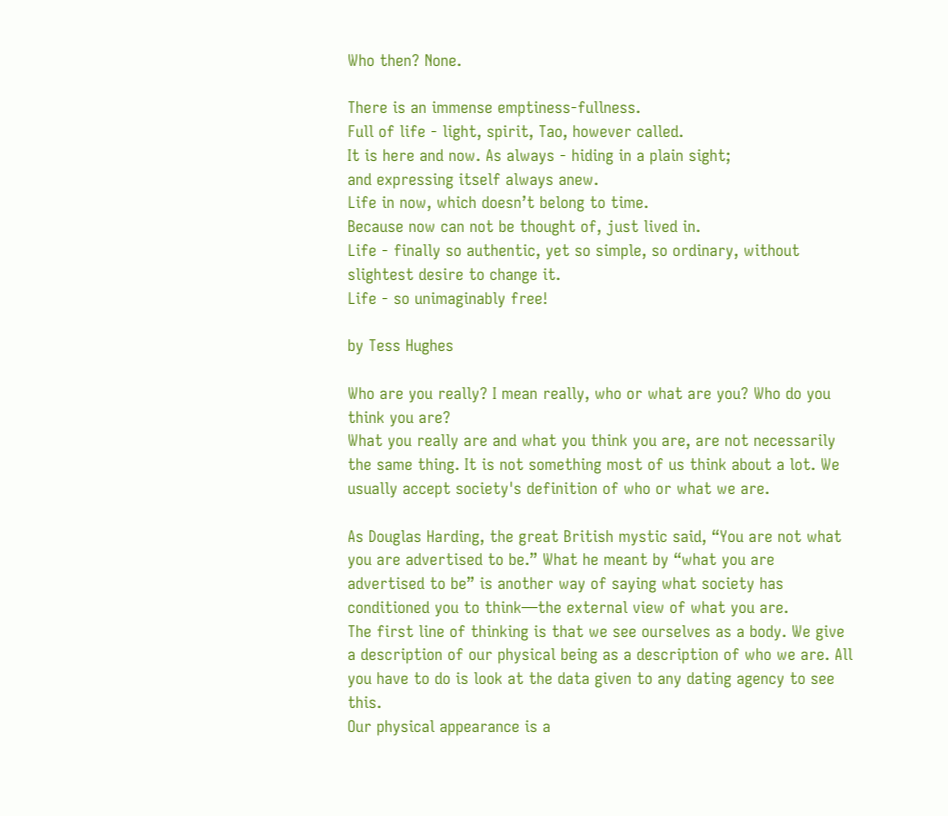Who then? None.

There is an immense emptiness-fullness.
Full of life - light, spirit, Tao, however called.
It is here and now. As always - hiding in a plain sight;
and expressing itself always anew.
Life in now, which doesn’t belong to time.
Because now can not be thought of, just lived in.
Life - finally so authentic, yet so simple, so ordinary, without slightest desire to change it.
Life - so unimaginably free!

by Tess Hughes

Who are you really? I mean really, who or what are you? Who do you think you are?
What you really are and what you think you are, are not necessarily the same thing. It is not something most of us think about a lot. We usually accept society's definition of who or what we are.

As Douglas Harding, the great British mystic said, “You are not what you are advertised to be.” What he meant by “what you are advertised to be” is another way of saying what society has conditioned you to think—the external view of what you are.
The first line of thinking is that we see ourselves as a body. We give a description of our physical being as a description of who we are. All you have to do is look at the data given to any dating agency to see this.
Our physical appearance is a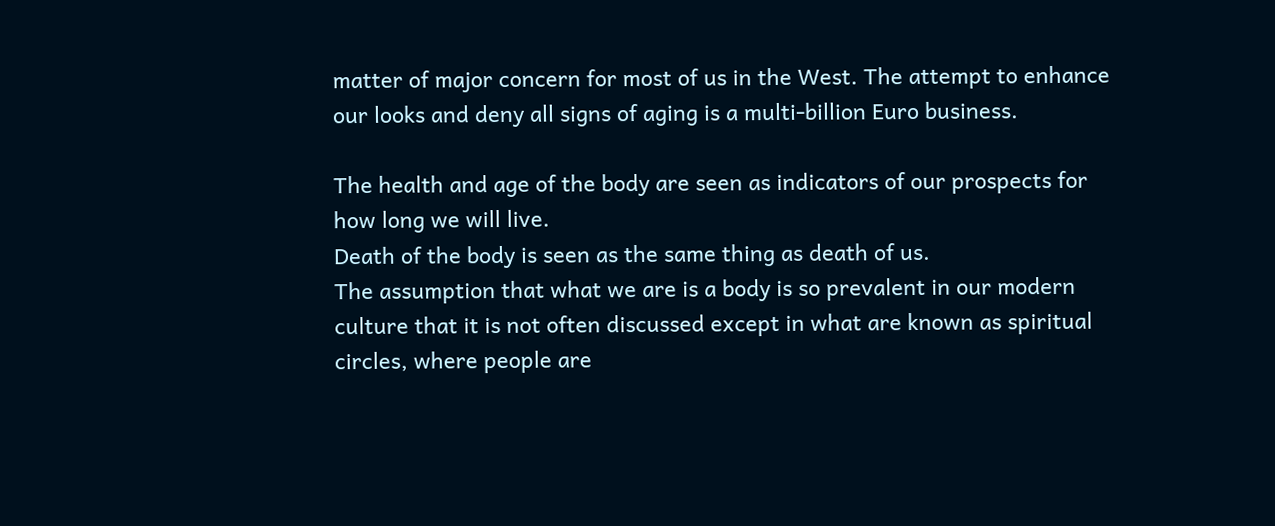matter of major concern for most of us in the West. The attempt to enhance our looks and deny all signs of aging is a multi-billion Euro business.

The health and age of the body are seen as indicators of our prospects for how long we will live.
Death of the body is seen as the same thing as death of us.
The assumption that what we are is a body is so prevalent in our modern culture that it is not often discussed except in what are known as spiritual circles, where people are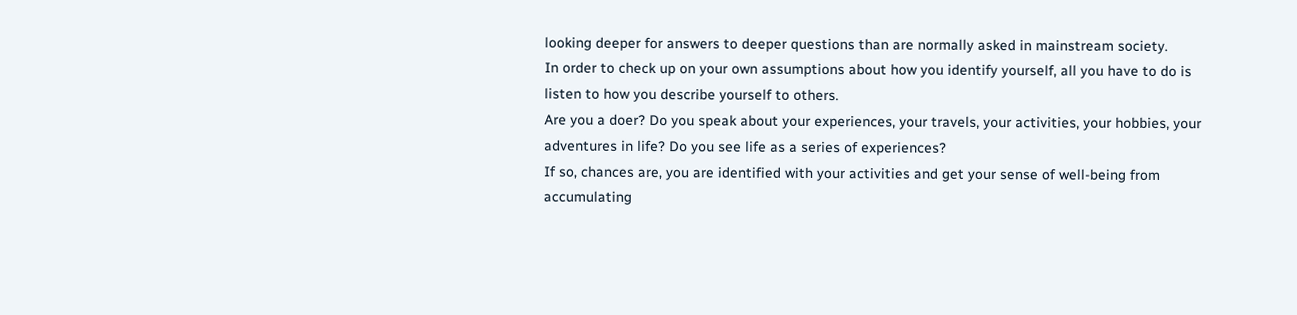looking deeper for answers to deeper questions than are normally asked in mainstream society.
In order to check up on your own assumptions about how you identify yourself, all you have to do is listen to how you describe yourself to others.
Are you a doer? Do you speak about your experiences, your travels, your activities, your hobbies, your adventures in life? Do you see life as a series of experiences?
If so, chances are, you are identified with your activities and get your sense of well-being from accumulating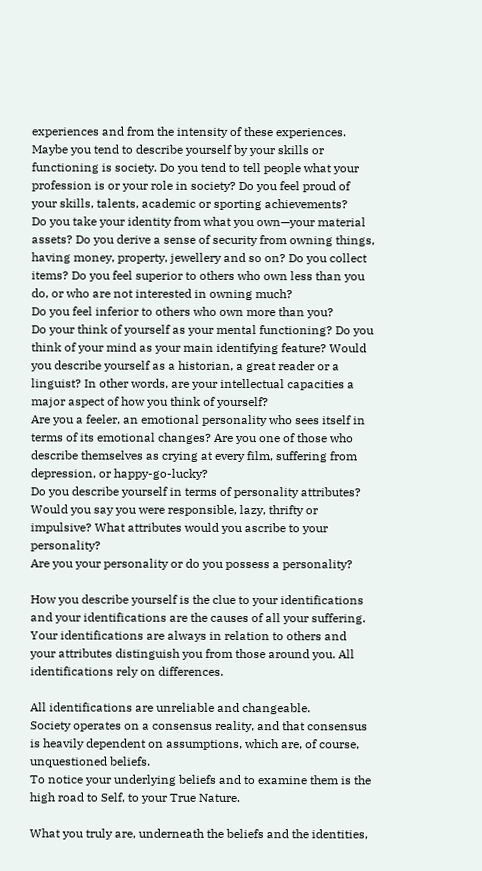experiences and from the intensity of these experiences.
Maybe you tend to describe yourself by your skills or functioning is society. Do you tend to tell people what your profession is or your role in society? Do you feel proud of your skills, talents, academic or sporting achievements?
Do you take your identity from what you own—your material assets? Do you derive a sense of security from owning things, having money, property, jewellery and so on? Do you collect items? Do you feel superior to others who own less than you do, or who are not interested in owning much?
Do you feel inferior to others who own more than you?
Do your think of yourself as your mental functioning? Do you think of your mind as your main identifying feature? Would you describe yourself as a historian, a great reader or a linguist? In other words, are your intellectual capacities a major aspect of how you think of yourself?
Are you a feeler, an emotional personality who sees itself in terms of its emotional changes? Are you one of those who describe themselves as crying at every film, suffering from depression, or happy-go-lucky?
Do you describe yourself in terms of personality attributes? Would you say you were responsible, lazy, thrifty or impulsive? What attributes would you ascribe to your personality?
Are you your personality or do you possess a personality?

How you describe yourself is the clue to your identifications and your identifications are the causes of all your suffering.
Your identifications are always in relation to others and your attributes distinguish you from those around you. All identifications rely on differences.

All identifications are unreliable and changeable.
Society operates on a consensus reality, and that consensus is heavily dependent on assumptions, which are, of course, unquestioned beliefs.
To notice your underlying beliefs and to examine them is the high road to Self, to your True Nature.

What you truly are, underneath the beliefs and the identities,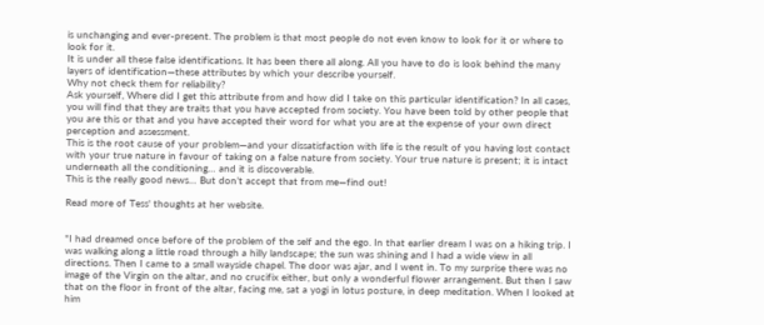is unchanging and ever-present. The problem is that most people do not even know to look for it or where to look for it.
It is under all these false identifications. It has been there all along. All you have to do is look behind the many layers of identification—these attributes by which your describe yourself.
Why not check them for reliability?
Ask yourself, Where did I get this attribute from and how did I take on this particular identification? In all cases, you will find that they are traits that you have accepted from society. You have been told by other people that you are this or that and you have accepted their word for what you are at the expense of your own direct perception and assessment.
This is the root cause of your problem—and your dissatisfaction with life is the result of you having lost contact with your true nature in favour of taking on a false nature from society. Your true nature is present; it is intact underneath all the conditioning… and it is discoverable.
This is the really good news… But don’t accept that from me—find out!

Read more of Tess' thoughts at her website.


"I had dreamed once before of the problem of the self and the ego. In that earlier dream I was on a hiking trip. I was walking along a little road through a hilly landscape; the sun was shining and I had a wide view in all directions. Then I came to a small wayside chapel. The door was ajar, and I went in. To my surprise there was no image of the Virgin on the altar, and no crucifix either, but only a wonderful flower arrangement. But then I saw that on the floor in front of the altar, facing me, sat a yogi in lotus posture, in deep meditation. When I looked at him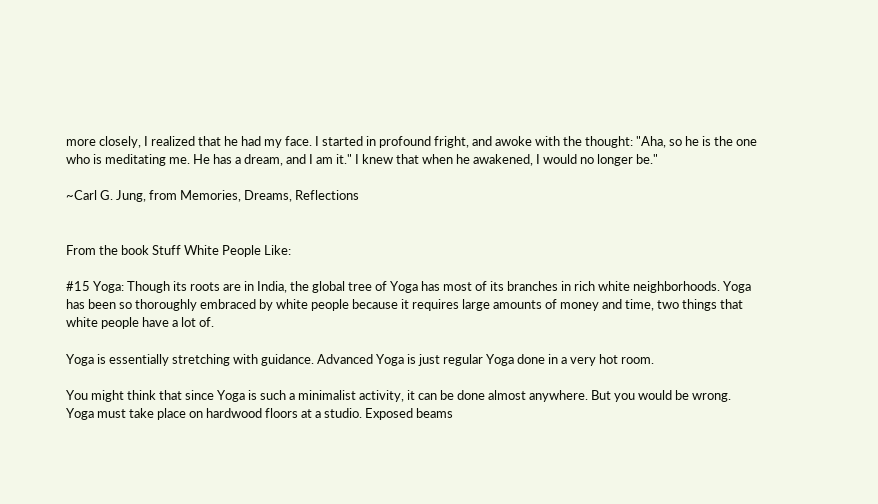more closely, I realized that he had my face. I started in profound fright, and awoke with the thought: "Aha, so he is the one who is meditating me. He has a dream, and I am it." I knew that when he awakened, I would no longer be."

~Carl G. Jung, from Memories, Dreams, Reflections


From the book Stuff White People Like:

#15 Yoga: Though its roots are in India, the global tree of Yoga has most of its branches in rich white neighborhoods. Yoga has been so thoroughly embraced by white people because it requires large amounts of money and time, two things that white people have a lot of.

Yoga is essentially stretching with guidance. Advanced Yoga is just regular Yoga done in a very hot room.

You might think that since Yoga is such a minimalist activity, it can be done almost anywhere. But you would be wrong. Yoga must take place on hardwood floors at a studio. Exposed beams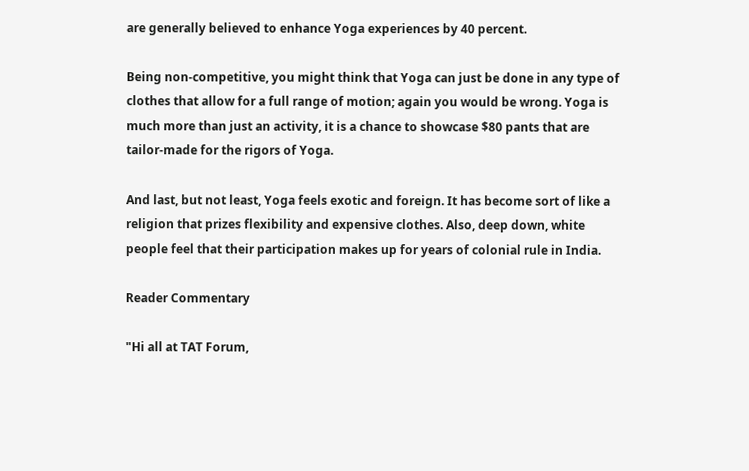are generally believed to enhance Yoga experiences by 40 percent.

Being non-competitive, you might think that Yoga can just be done in any type of clothes that allow for a full range of motion; again you would be wrong. Yoga is much more than just an activity, it is a chance to showcase $80 pants that are tailor-made for the rigors of Yoga.

And last, but not least, Yoga feels exotic and foreign. It has become sort of like a religion that prizes flexibility and expensive clothes. Also, deep down, white people feel that their participation makes up for years of colonial rule in India.

Reader Commentary

"Hi all at TAT Forum,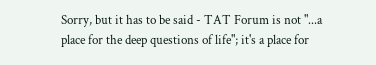Sorry, but it has to be said - TAT Forum is not "...a place for the deep questions of life"; it's a place for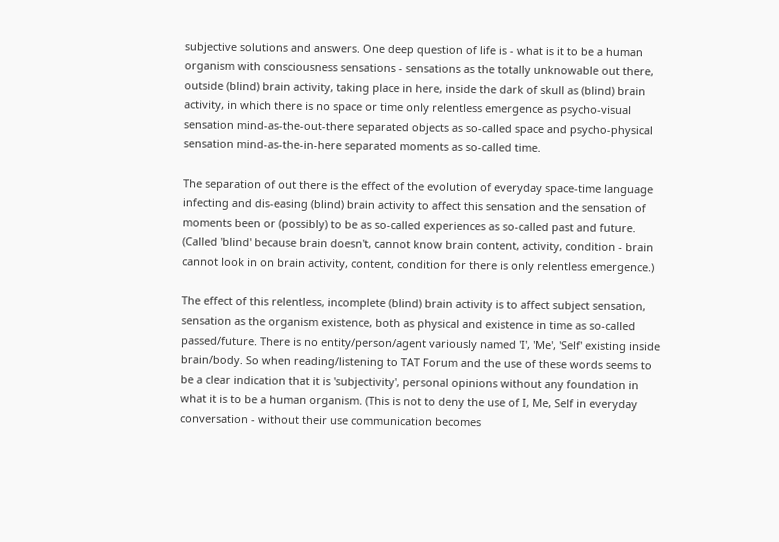subjective solutions and answers. One deep question of life is - what is it to be a human organism with consciousness sensations - sensations as the totally unknowable out there, outside (blind) brain activity, taking place in here, inside the dark of skull as (blind) brain activity, in which there is no space or time only relentless emergence as psycho-visual sensation mind-as-the-out-there separated objects as so-called space and psycho-physical sensation mind-as-the-in-here separated moments as so-called time.

The separation of out there is the effect of the evolution of everyday space-time language infecting and dis-easing (blind) brain activity to affect this sensation and the sensation of moments been or (possibly) to be as so-called experiences as so-called past and future. (Called 'blind' because brain doesn't, cannot know brain content, activity, condition - brain cannot look in on brain activity, content, condition for there is only relentless emergence.)

The effect of this relentless, incomplete (blind) brain activity is to affect subject sensation, sensation as the organism existence, both as physical and existence in time as so-called passed/future. There is no entity/person/agent variously named 'I', 'Me', 'Self' existing inside brain/body. So when reading/listening to TAT Forum and the use of these words seems to be a clear indication that it is 'subjectivity', personal opinions without any foundation in what it is to be a human organism. (This is not to deny the use of I, Me, Self in everyday conversation - without their use communication becomes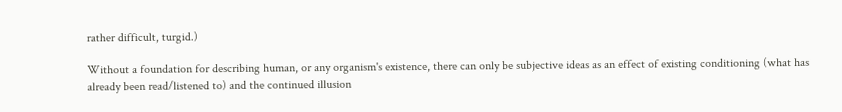rather difficult, turgid.)

Without a foundation for describing human, or any organism's existence, there can only be subjective ideas as an effect of existing conditioning (what has already been read/listened to) and the continued illusion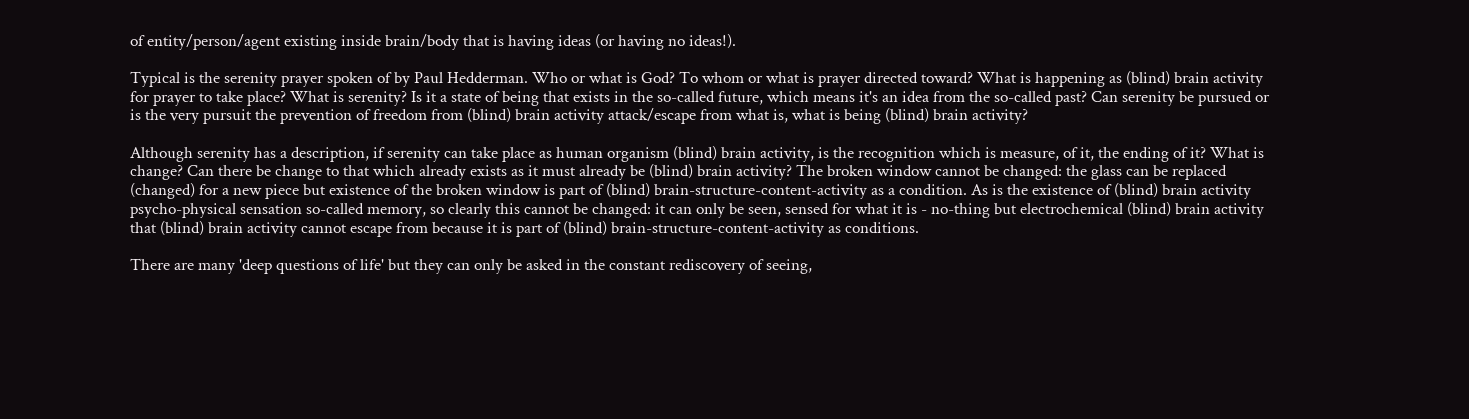of entity/person/agent existing inside brain/body that is having ideas (or having no ideas!).

Typical is the serenity prayer spoken of by Paul Hedderman. Who or what is God? To whom or what is prayer directed toward? What is happening as (blind) brain activity for prayer to take place? What is serenity? Is it a state of being that exists in the so-called future, which means it's an idea from the so-called past? Can serenity be pursued or is the very pursuit the prevention of freedom from (blind) brain activity attack/escape from what is, what is being (blind) brain activity?

Although serenity has a description, if serenity can take place as human organism (blind) brain activity, is the recognition which is measure, of it, the ending of it? What is change? Can there be change to that which already exists as it must already be (blind) brain activity? The broken window cannot be changed: the glass can be replaced (changed) for a new piece but existence of the broken window is part of (blind) brain-structure-content-activity as a condition. As is the existence of (blind) brain activity psycho-physical sensation so-called memory, so clearly this cannot be changed: it can only be seen, sensed for what it is - no-thing but electrochemical (blind) brain activity that (blind) brain activity cannot escape from because it is part of (blind) brain-structure-content-activity as conditions.

There are many 'deep questions of life' but they can only be asked in the constant rediscovery of seeing,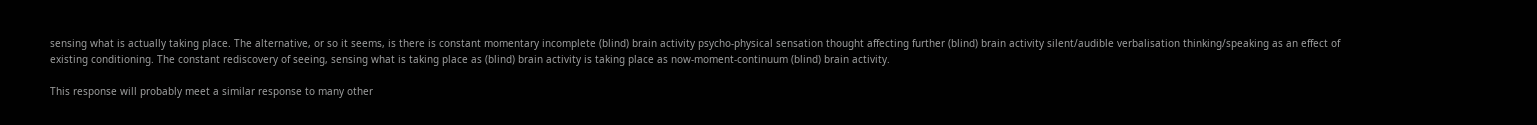sensing what is actually taking place. The alternative, or so it seems, is there is constant momentary incomplete (blind) brain activity psycho-physical sensation thought affecting further (blind) brain activity silent/audible verbalisation thinking/speaking as an effect of existing conditioning. The constant rediscovery of seeing, sensing what is taking place as (blind) brain activity is taking place as now-moment-continuum (blind) brain activity.

This response will probably meet a similar response to many other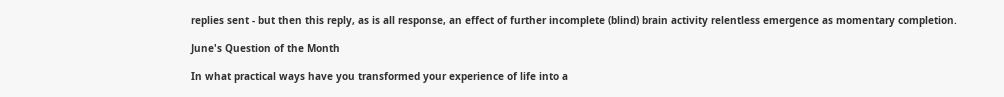replies sent - but then this reply, as is all response, an effect of further incomplete (blind) brain activity relentless emergence as momentary completion.

June's Question of the Month

In what practical ways have you transformed your experience of life into a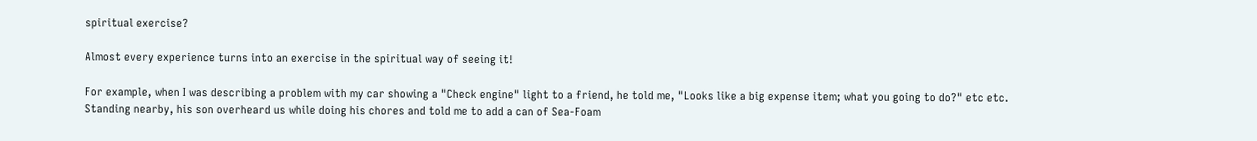spiritual exercise?

Almost every experience turns into an exercise in the spiritual way of seeing it!

For example, when I was describing a problem with my car showing a "Check engine" light to a friend, he told me, "Looks like a big expense item; what you going to do?" etc etc. Standing nearby, his son overheard us while doing his chores and told me to add a can of Sea-Foam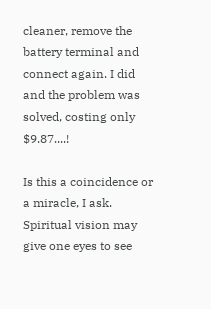cleaner, remove the battery terminal and connect again. I did and the problem was solved, costing only $9.87....!

Is this a coincidence or a miracle, I ask. Spiritual vision may give one eyes to see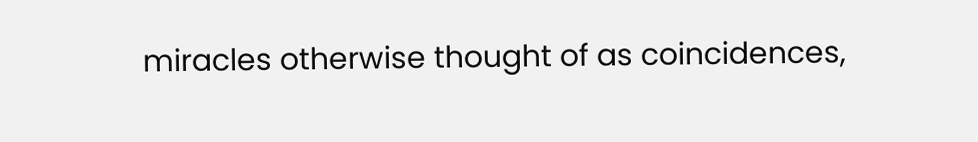miracles otherwise thought of as coincidences,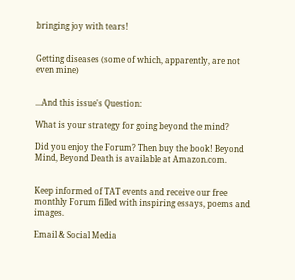bringing joy with tears!


Getting diseases (some of which, apparently, are not even mine)


...And this issue's Question:

What is your strategy for going beyond the mind?

Did you enjoy the Forum? Then buy the book! Beyond Mind, Beyond Death is available at Amazon.com.


Keep informed of TAT events and receive our free monthly Forum filled with inspiring essays, poems and images.

Email & Social Media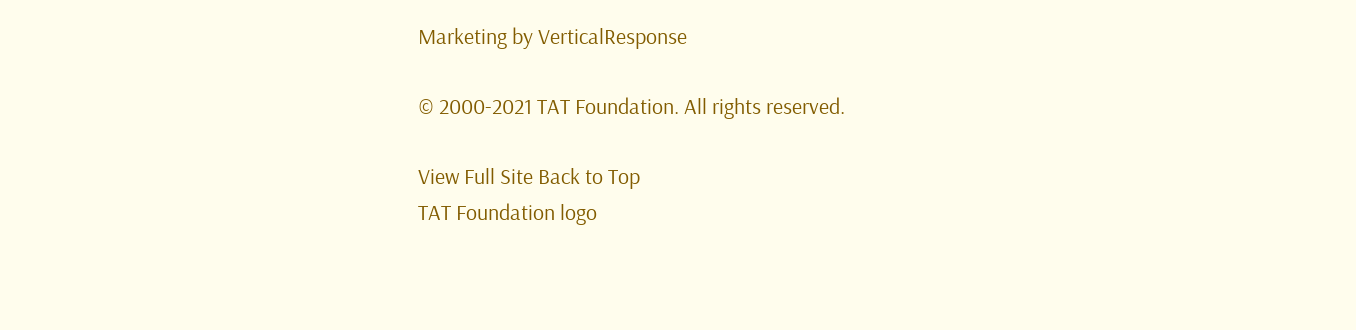Marketing by VerticalResponse

© 2000-2021 TAT Foundation. All rights reserved.

View Full Site Back to Top
TAT Foundation logo